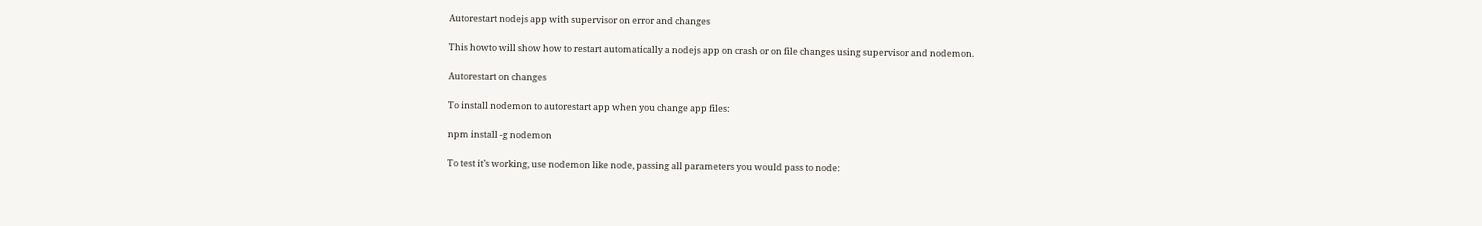Autorestart nodejs app with supervisor on error and changes

This howto will show how to restart automatically a nodejs app on crash or on file changes using supervisor and nodemon.

Autorestart on changes

To install nodemon to autorestart app when you change app files:

npm install -g nodemon

To test it’s working, use nodemon like node, passing all parameters you would pass to node: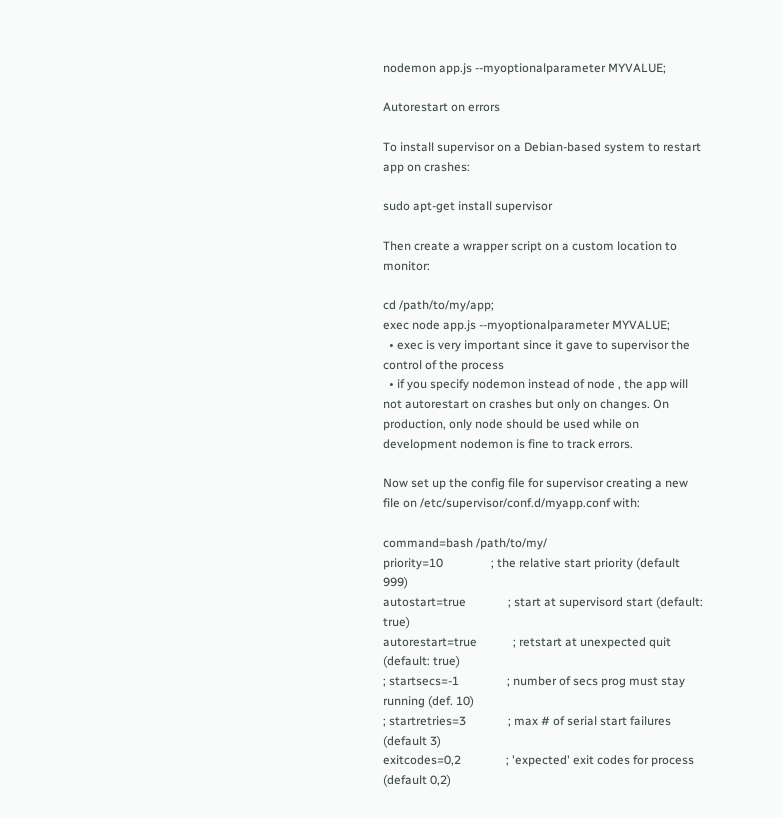nodemon app.js --myoptionalparameter MYVALUE;

Autorestart on errors

To install supervisor on a Debian-based system to restart app on crashes:

sudo apt-get install supervisor

Then create a wrapper script on a custom location to monitor:

cd /path/to/my/app;
exec node app.js --myoptionalparameter MYVALUE;
  • exec is very important since it gave to supervisor the control of the process
  • if you specify nodemon instead of node , the app will not autorestart on crashes but only on changes. On production, only node should be used while on development nodemon is fine to track errors.

Now set up the config file for supervisor creating a new file on /etc/supervisor/conf.d/myapp.conf with:

command=bash /path/to/my/
priority=10                ; the relative start priority (default 999)
autostart=true              ; start at supervisord start (default: true)
autorestart=true            ; retstart at unexpected quit (default: true)
; startsecs=-1                ; number of secs prog must stay running (def. 10)
; startretries=3              ; max # of serial start failures (default 3)
exitcodes=0,2               ; 'expected' exit codes for process (default 0,2)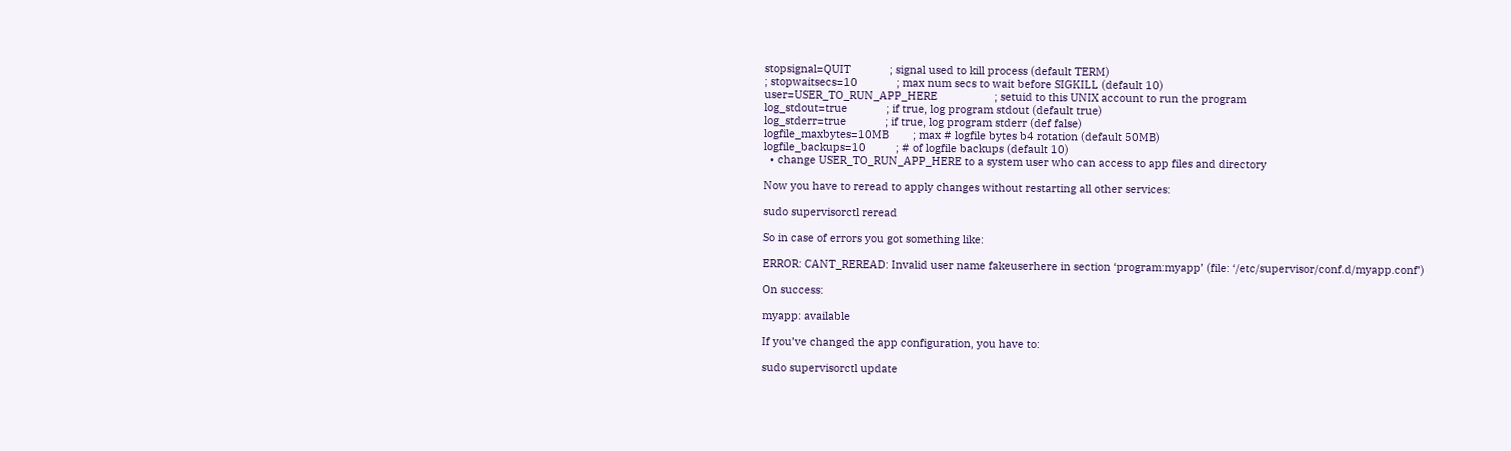stopsignal=QUIT             ; signal used to kill process (default TERM)
; stopwaitsecs=10             ; max num secs to wait before SIGKILL (default 10)
user=USER_TO_RUN_APP_HERE                   ; setuid to this UNIX account to run the program
log_stdout=true             ; if true, log program stdout (default true)
log_stderr=true             ; if true, log program stderr (def false)
logfile_maxbytes=10MB        ; max # logfile bytes b4 rotation (default 50MB)
logfile_backups=10          ; # of logfile backups (default 10)
  • change USER_TO_RUN_APP_HERE to a system user who can access to app files and directory

Now you have to reread to apply changes without restarting all other services:

sudo supervisorctl reread

So in case of errors you got something like:

ERROR: CANT_REREAD: Invalid user name fakeuserhere in section ‘program:myapp’ (file: ‘/etc/supervisor/conf.d/myapp.conf’)

On success:

myapp: available

If you’ve changed the app configuration, you have to:

sudo supervisorctl update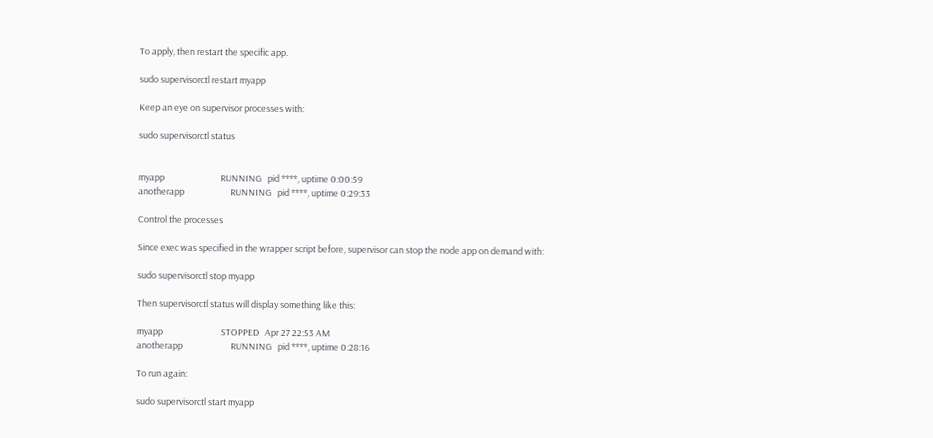To apply, then restart the specific app.

sudo supervisorctl restart myapp

Keep an eye on supervisor processes with:

sudo supervisorctl status


myapp                            RUNNING   pid ****, uptime 0:00:59
anotherapp                       RUNNING   pid ****, uptime 0:29:33

Control the processes

Since exec was specified in the wrapper script before, supervisor can stop the node app on demand with:

sudo supervisorctl stop myapp

Then supervisorctl status will display something like this:

myapp                             STOPPED   Apr 27 22:53 AM
anotherapp                        RUNNING   pid ****, uptime 0:28:16

To run again:

sudo supervisorctl start myapp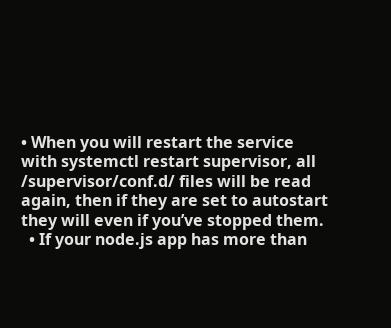• When you will restart the service with systemctl restart supervisor, all /supervisor/conf.d/ files will be read again, then if they are set to autostart they will even if you’ve stopped them.
  • If your node.js app has more than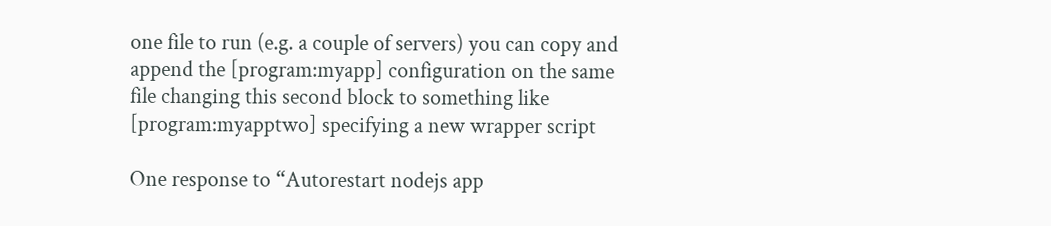one file to run (e.g. a couple of servers) you can copy and append the [program:myapp] configuration on the same file changing this second block to something like [program:myapptwo] specifying a new wrapper script

One response to “Autorestart nodejs app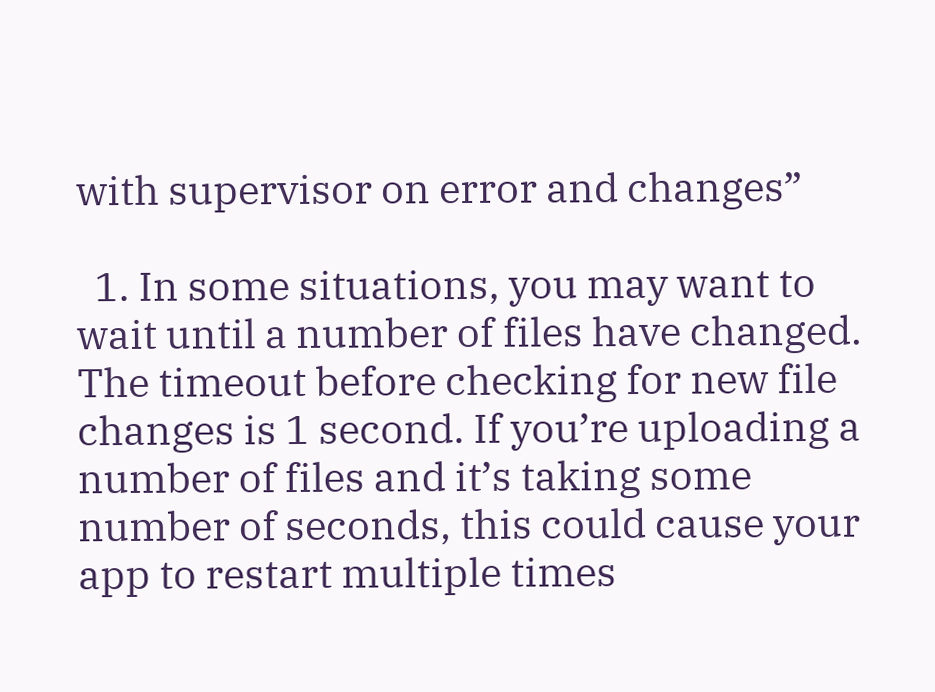with supervisor on error and changes”

  1. In some situations, you may want to wait until a number of files have changed. The timeout before checking for new file changes is 1 second. If you’re uploading a number of files and it’s taking some number of seconds, this could cause your app to restart multiple times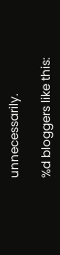unnecessarily.

%d bloggers like this: